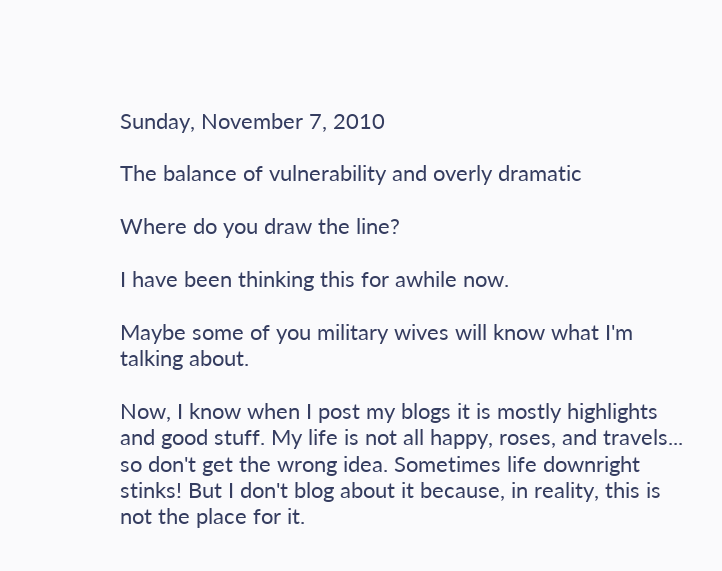Sunday, November 7, 2010

The balance of vulnerability and overly dramatic

Where do you draw the line?

I have been thinking this for awhile now.

Maybe some of you military wives will know what I'm talking about.

Now, I know when I post my blogs it is mostly highlights and good stuff. My life is not all happy, roses, and travels... so don't get the wrong idea. Sometimes life downright stinks! But I don't blog about it because, in reality, this is not the place for it.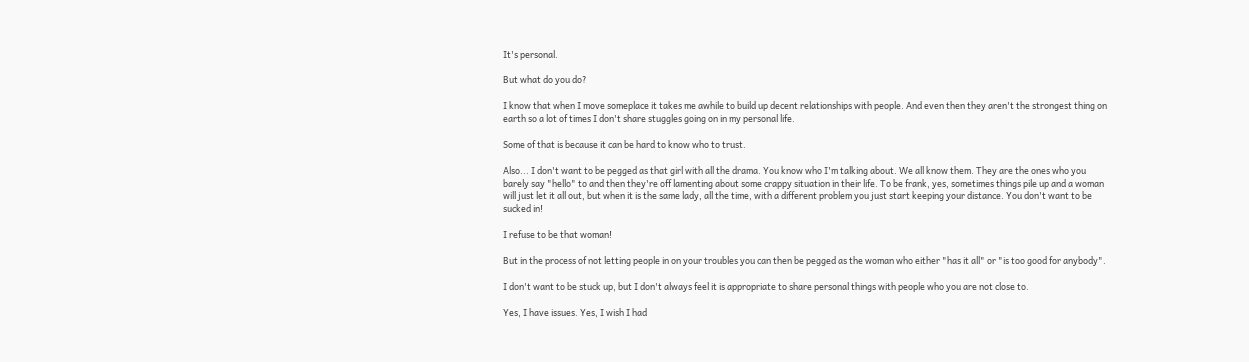It's personal.

But what do you do?

I know that when I move someplace it takes me awhile to build up decent relationships with people. And even then they aren't the strongest thing on earth so a lot of times I don't share stuggles going on in my personal life.

Some of that is because it can be hard to know who to trust.

Also... I don't want to be pegged as that girl with all the drama. You know who I'm talking about. We all know them. They are the ones who you barely say "hello" to and then they're off lamenting about some crappy situation in their life. To be frank, yes, sometimes things pile up and a woman will just let it all out, but when it is the same lady, all the time, with a different problem you just start keeping your distance. You don't want to be sucked in!

I refuse to be that woman!

But in the process of not letting people in on your troubles you can then be pegged as the woman who either "has it all" or "is too good for anybody".

I don't want to be stuck up, but I don't always feel it is appropriate to share personal things with people who you are not close to.

Yes, I have issues. Yes, I wish I had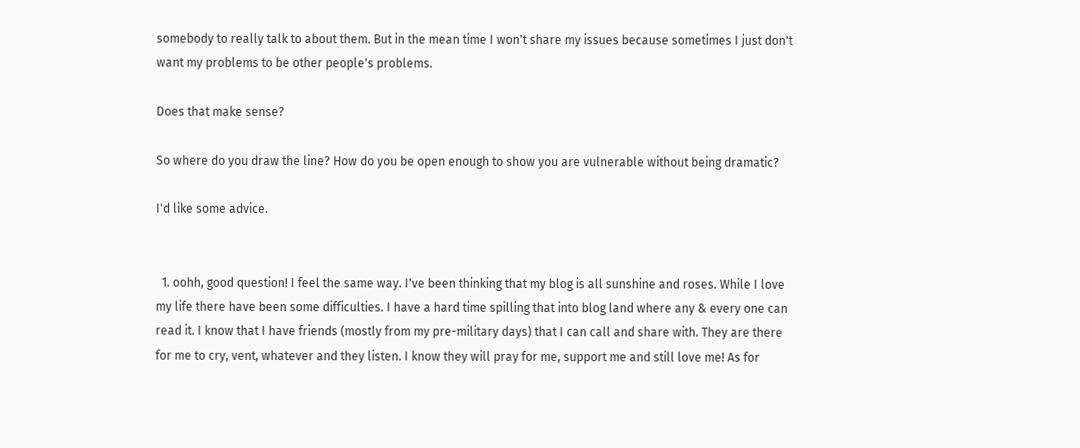somebody to really talk to about them. But in the mean time I won't share my issues because sometimes I just don't want my problems to be other people's problems.

Does that make sense?

So where do you draw the line? How do you be open enough to show you are vulnerable without being dramatic?

I'd like some advice.


  1. oohh, good question! I feel the same way. I've been thinking that my blog is all sunshine and roses. While I love my life there have been some difficulties. I have a hard time spilling that into blog land where any & every one can read it. I know that I have friends (mostly from my pre-military days) that I can call and share with. They are there for me to cry, vent, whatever and they listen. I know they will pray for me, support me and still love me! As for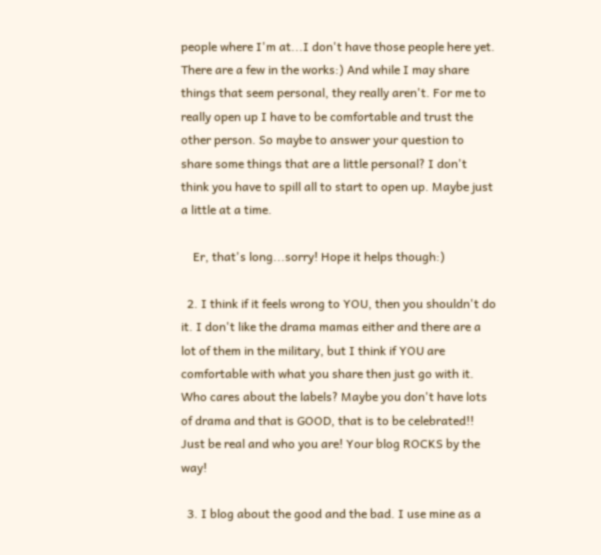people where I'm at...I don't have those people here yet. There are a few in the works:) And while I may share things that seem personal, they really aren't. For me to really open up I have to be comfortable and trust the other person. So maybe to answer your question to share some things that are a little personal? I don't think you have to spill all to start to open up. Maybe just a little at a time.

    Er, that's long...sorry! Hope it helps though:)

  2. I think if it feels wrong to YOU, then you shouldn't do it. I don't like the drama mamas either and there are a lot of them in the military, but I think if YOU are comfortable with what you share then just go with it. Who cares about the labels? Maybe you don't have lots of drama and that is GOOD, that is to be celebrated!! Just be real and who you are! Your blog ROCKS by the way!

  3. I blog about the good and the bad. I use mine as a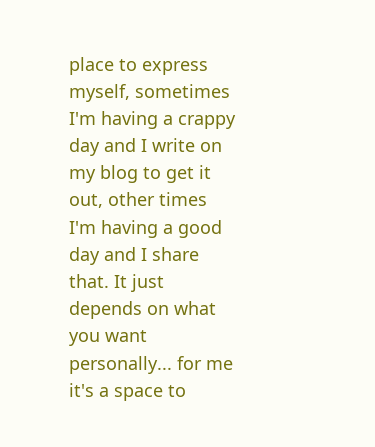place to express myself, sometimes I'm having a crappy day and I write on my blog to get it out, other times I'm having a good day and I share that. It just depends on what you want personally... for me it's a space to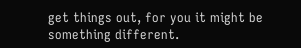get things out, for you it might be something different.